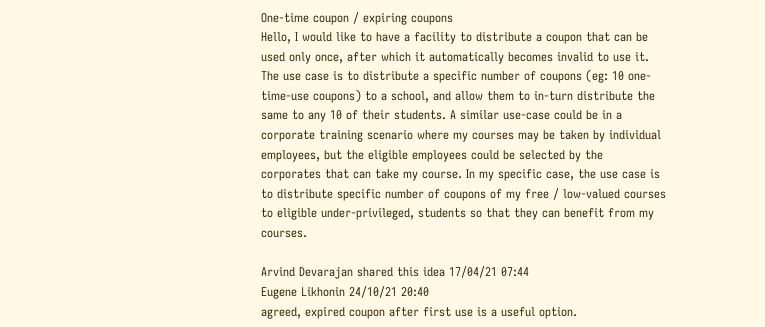One-time coupon / expiring coupons
Hello, I would like to have a facility to distribute a coupon that can be used only once, after which it automatically becomes invalid to use it. The use case is to distribute a specific number of coupons (eg: 10 one-time-use coupons) to a school, and allow them to in-turn distribute the same to any 10 of their students. A similar use-case could be in a corporate training scenario where my courses may be taken by individual employees, but the eligible employees could be selected by the corporates that can take my course. In my specific case, the use case is to distribute specific number of coupons of my free / low-valued courses to eligible under-privileged, students so that they can benefit from my courses.

Arvind Devarajan shared this idea 17/04/21 07:44
Eugene Likhonin 24/10/21 20:40
agreed, expired coupon after first use is a useful option.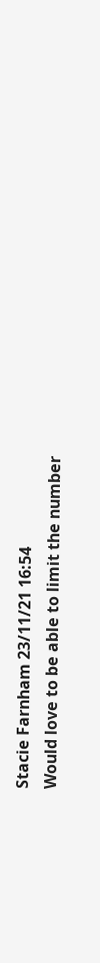Stacie Farnham 23/11/21 16:54
Would love to be able to limit the number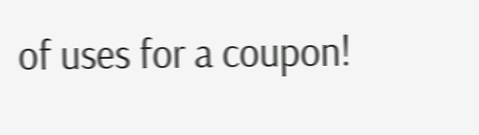of uses for a coupon!